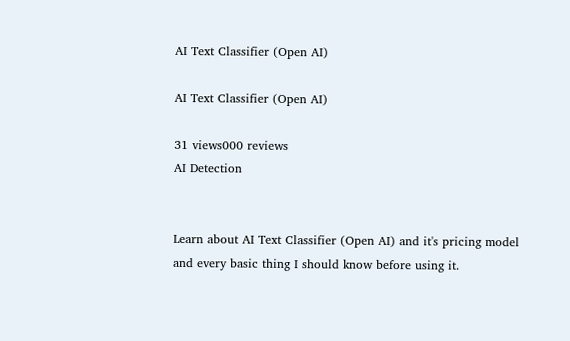AI Text Classifier (Open AI)

AI Text Classifier (Open AI)

31 views000 reviews
AI Detection


Learn about AI Text Classifier (Open AI) and it's pricing model and every basic thing I should know before using it.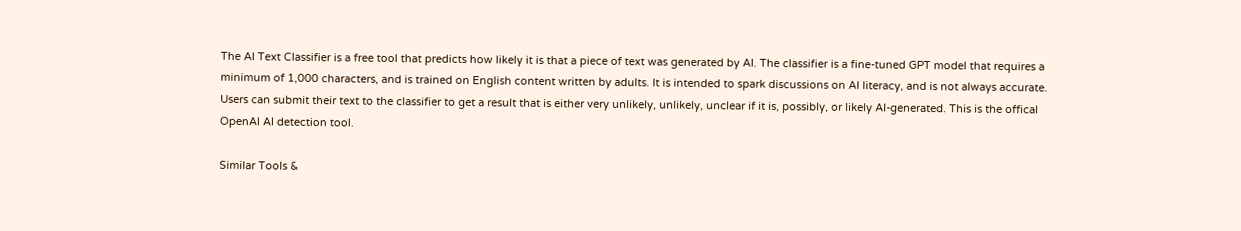The AI Text Classifier is a free tool that predicts how likely it is that a piece of text was generated by AI. The classifier is a fine-tuned GPT model that requires a minimum of 1,000 characters, and is trained on English content written by adults. It is intended to spark discussions on AI literacy, and is not always accurate. Users can submit their text to the classifier to get a result that is either very unlikely, unlikely, unclear if it is, possibly, or likely AI-generated. This is the offical OpenAI AI detection tool.

Similar Tools &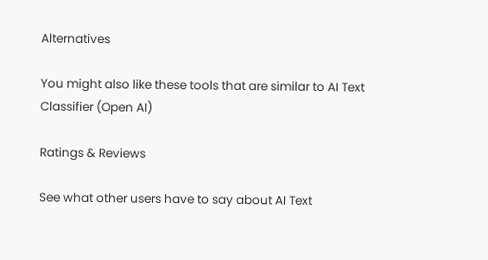Alternatives

You might also like these tools that are similar to AI Text Classifier (Open AI)

Ratings & Reviews

See what other users have to say about AI Text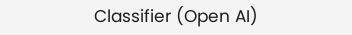Classifier (Open AI)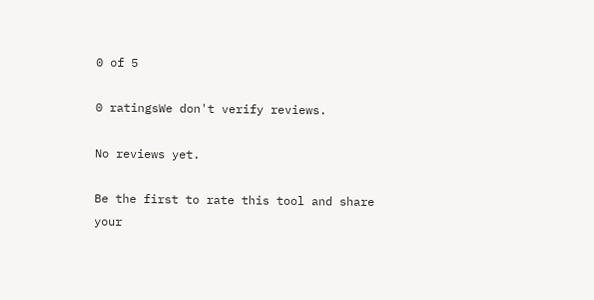0 of 5

0 ratingsWe don't verify reviews.

No reviews yet.

Be the first to rate this tool and share your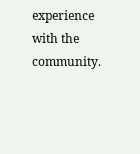experience with the community.